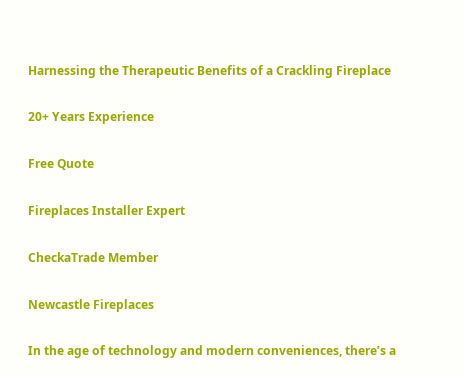Harnessing the Therapeutic Benefits of a Crackling Fireplace

20+ Years Experience

Free Quote

Fireplaces Installer Expert

CheckaTrade Member

Newcastle Fireplaces

In the age of technology and modern conveniences, there’s a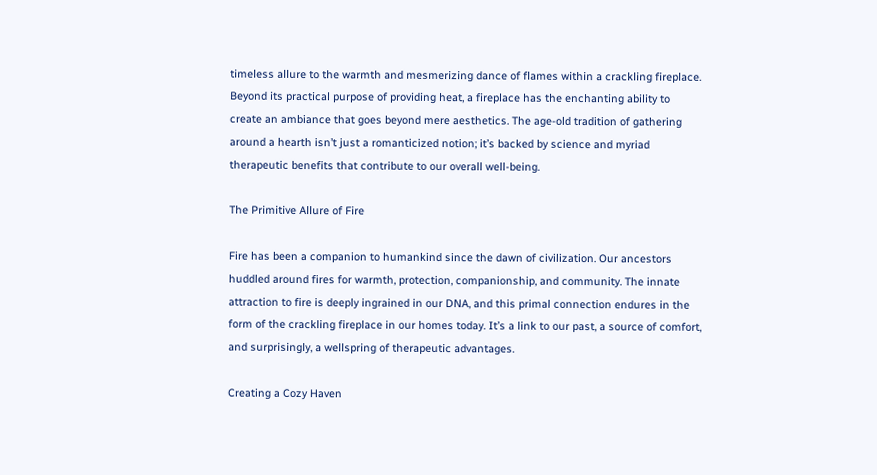timeless allure to the warmth and mesmerizing dance of flames within a crackling fireplace. Beyond its practical purpose of providing heat, a fireplace has the enchanting ability to create an ambiance that goes beyond mere aesthetics. The age-old tradition of gathering around a hearth isn’t just a romanticized notion; it’s backed by science and myriad therapeutic benefits that contribute to our overall well-being.

The Primitive Allure of Fire

Fire has been a companion to humankind since the dawn of civilization. Our ancestors huddled around fires for warmth, protection, companionship, and community. The innate attraction to fire is deeply ingrained in our DNA, and this primal connection endures in the form of the crackling fireplace in our homes today. It’s a link to our past, a source of comfort, and surprisingly, a wellspring of therapeutic advantages.

Creating a Cozy Haven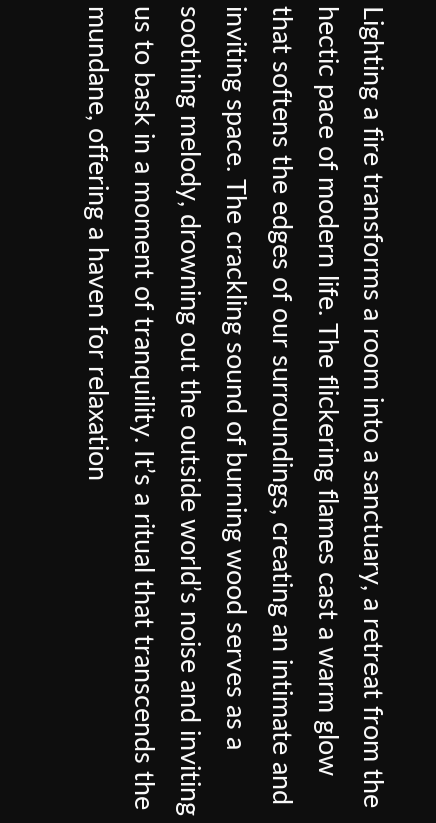Lighting a fire transforms a room into a sanctuary, a retreat from the hectic pace of modern life. The flickering flames cast a warm glow that softens the edges of our surroundings, creating an intimate and inviting space. The crackling sound of burning wood serves as a soothing melody, drowning out the outside world’s noise and inviting us to bask in a moment of tranquility. It’s a ritual that transcends the mundane, offering a haven for relaxation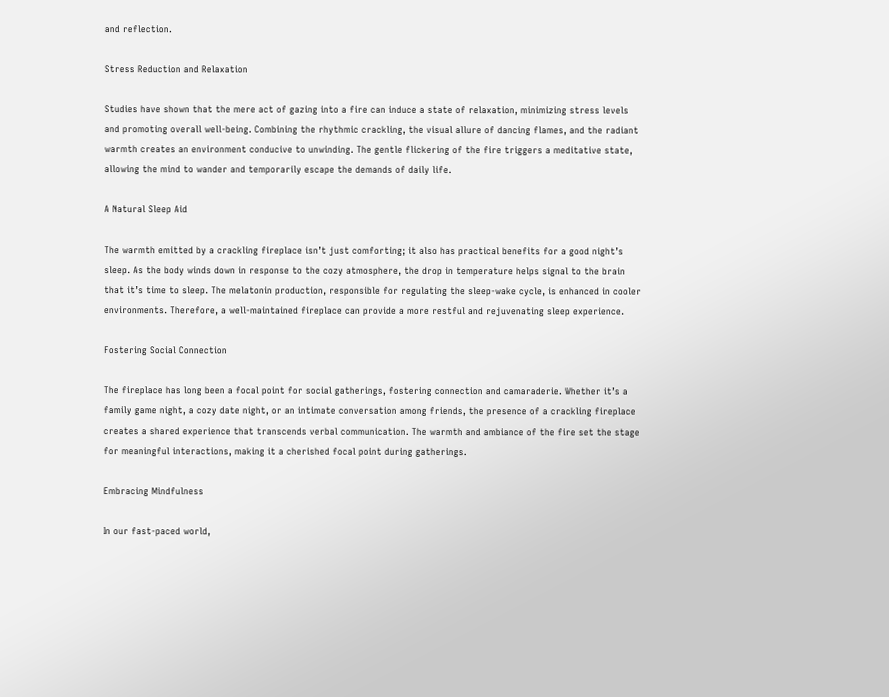and reflection.

Stress Reduction and Relaxation

Studies have shown that the mere act of gazing into a fire can induce a state of relaxation, minimizing stress levels and promoting overall well-being. Combining the rhythmic crackling, the visual allure of dancing flames, and the radiant warmth creates an environment conducive to unwinding. The gentle flickering of the fire triggers a meditative state, allowing the mind to wander and temporarily escape the demands of daily life.

A Natural Sleep Aid

The warmth emitted by a crackling fireplace isn’t just comforting; it also has practical benefits for a good night’s sleep. As the body winds down in response to the cozy atmosphere, the drop in temperature helps signal to the brain that it’s time to sleep. The melatonin production, responsible for regulating the sleep-wake cycle, is enhanced in cooler environments. Therefore, a well-maintained fireplace can provide a more restful and rejuvenating sleep experience.

Fostering Social Connection

The fireplace has long been a focal point for social gatherings, fostering connection and camaraderie. Whether it’s a family game night, a cozy date night, or an intimate conversation among friends, the presence of a crackling fireplace creates a shared experience that transcends verbal communication. The warmth and ambiance of the fire set the stage for meaningful interactions, making it a cherished focal point during gatherings.

Embracing Mindfulness

In our fast-paced world,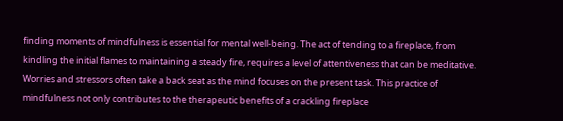finding moments of mindfulness is essential for mental well-being. The act of tending to a fireplace, from kindling the initial flames to maintaining a steady fire, requires a level of attentiveness that can be meditative. Worries and stressors often take a back seat as the mind focuses on the present task. This practice of mindfulness not only contributes to the therapeutic benefits of a crackling fireplace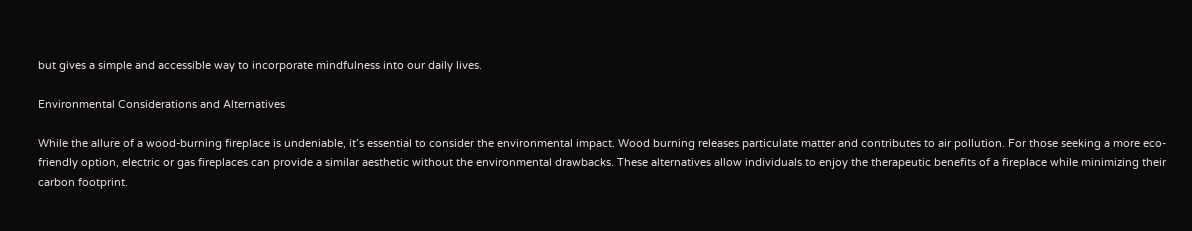but gives a simple and accessible way to incorporate mindfulness into our daily lives.

Environmental Considerations and Alternatives

While the allure of a wood-burning fireplace is undeniable, it’s essential to consider the environmental impact. Wood burning releases particulate matter and contributes to air pollution. For those seeking a more eco-friendly option, electric or gas fireplaces can provide a similar aesthetic without the environmental drawbacks. These alternatives allow individuals to enjoy the therapeutic benefits of a fireplace while minimizing their carbon footprint.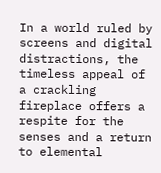In a world ruled by screens and digital distractions, the timeless appeal of a crackling fireplace offers a respite for the senses and a return to elemental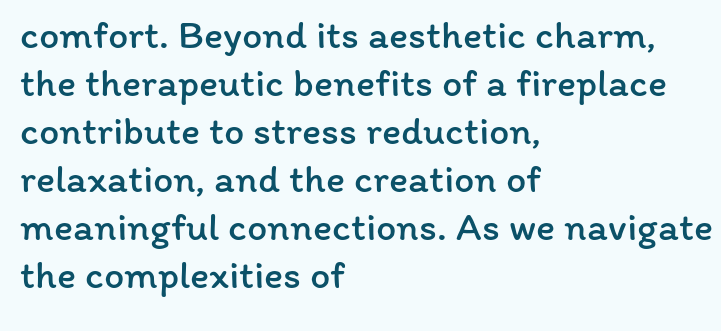comfort. Beyond its aesthetic charm, the therapeutic benefits of a fireplace contribute to stress reduction, relaxation, and the creation of meaningful connections. As we navigate the complexities of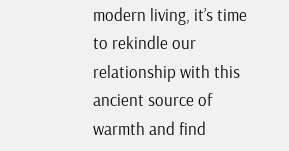modern living, it’s time to rekindle our relationship with this ancient source of warmth and find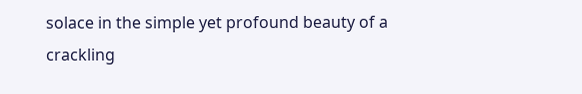solace in the simple yet profound beauty of a crackling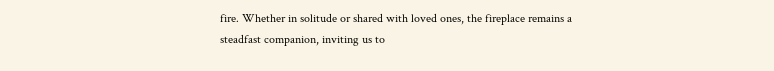fire. Whether in solitude or shared with loved ones, the fireplace remains a steadfast companion, inviting us to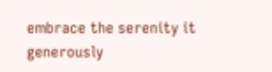embrace the serenity it generously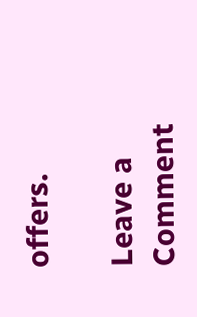offers.

Leave a Comment